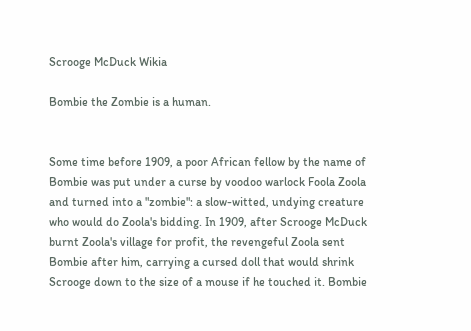Scrooge McDuck Wikia

Bombie the Zombie is a human.


Some time before 1909, a poor African fellow by the name of Bombie was put under a curse by voodoo warlock Foola Zoola and turned into a "zombie": a slow-witted, undying creature who would do Zoola's bidding. In 1909, after Scrooge McDuck burnt Zoola's village for profit, the revengeful Zoola sent Bombie after him, carrying a cursed doll that would shrink Scrooge down to the size of a mouse if he touched it. Bombie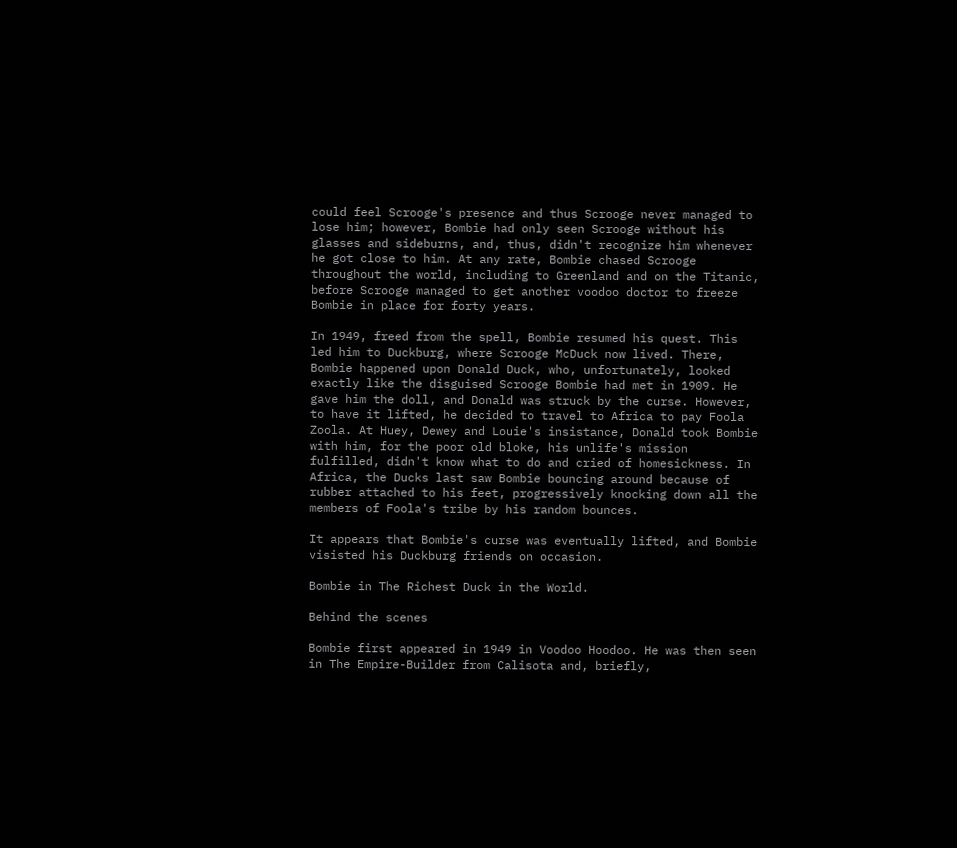could feel Scrooge's presence and thus Scrooge never managed to lose him; however, Bombie had only seen Scrooge without his glasses and sideburns, and, thus, didn't recognize him whenever he got close to him. At any rate, Bombie chased Scrooge throughout the world, including to Greenland and on the Titanic, before Scrooge managed to get another voodoo doctor to freeze Bombie in place for forty years.

In 1949, freed from the spell, Bombie resumed his quest. This led him to Duckburg, where Scrooge McDuck now lived. There, Bombie happened upon Donald Duck, who, unfortunately, looked exactly like the disguised Scrooge Bombie had met in 1909. He gave him the doll, and Donald was struck by the curse. However, to have it lifted, he decided to travel to Africa to pay Foola Zoola. At Huey, Dewey and Louie's insistance, Donald took Bombie with him, for the poor old bloke, his unlife's mission fulfilled, didn't know what to do and cried of homesickness. In Africa, the Ducks last saw Bombie bouncing around because of rubber attached to his feet, progressively knocking down all the members of Foola's tribe by his random bounces.

It appears that Bombie's curse was eventually lifted, and Bombie visisted his Duckburg friends on occasion.

Bombie in The Richest Duck in the World.

Behind the scenes

Bombie first appeared in 1949 in Voodoo Hoodoo. He was then seen in The Empire-Builder from Calisota and, briefly,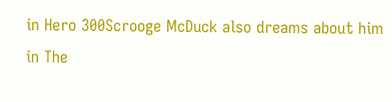in Hero 300Scrooge McDuck also dreams about him in The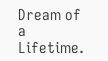Dream of a Lifetime.